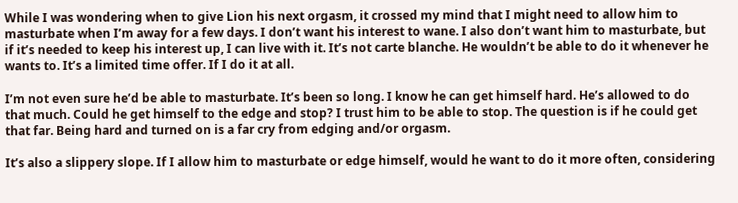While I was wondering when to give Lion his next orgasm, it crossed my mind that I might need to allow him to masturbate when I’m away for a few days. I don’t want his interest to wane. I also don’t want him to masturbate, but if it’s needed to keep his interest up, I can live with it. It’s not carte blanche. He wouldn’t be able to do it whenever he wants to. It’s a limited time offer. If I do it at all.

I’m not even sure he’d be able to masturbate. It’s been so long. I know he can get himself hard. He’s allowed to do that much. Could he get himself to the edge and stop? I trust him to be able to stop. The question is if he could get that far. Being hard and turned on is a far cry from edging and/or orgasm.

It’s also a slippery slope. If I allow him to masturbate or edge himself, would he want to do it more often, considering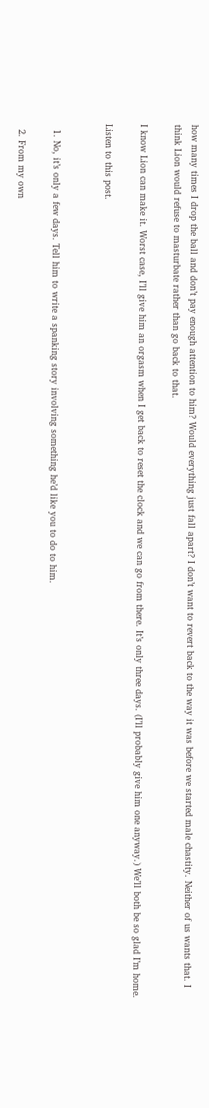how many times I drop the ball and don’t pay enough attention to him? Would everything just fall apart? I don’t want to revert back to the way it was before we started male chastity. Neither of us wants that. I think Lion would refuse to masturbate rather than go back to that.

I know Lion can make it. Worst case, I’ll give him an orgasm when I get back to reset the clock and we can go from there. It’s only three days. (I’ll probably give him one anyway.) We’ll both be so glad I’m home.

Listen to this post.


  1. No, it’s only a few days. Tell him to write a spanking story involving something he’d like you to do to him.

  2. From my own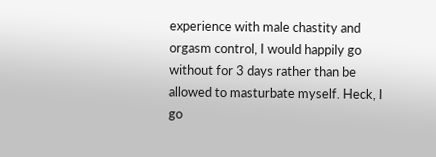experience with male chastity and orgasm control, I would happily go without for 3 days rather than be allowed to masturbate myself. Heck, I go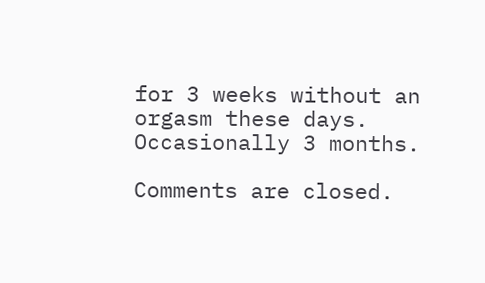for 3 weeks without an orgasm these days. Occasionally 3 months.

Comments are closed.